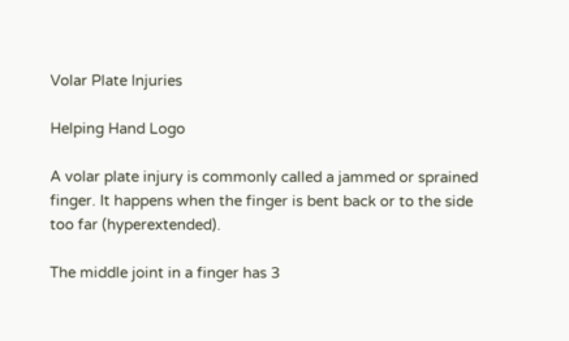Volar Plate Injuries

Helping Hand Logo

A volar plate injury is commonly called a jammed or sprained finger. It happens when the finger is bent back or to the side too far (hyperextended).

The middle joint in a finger has 3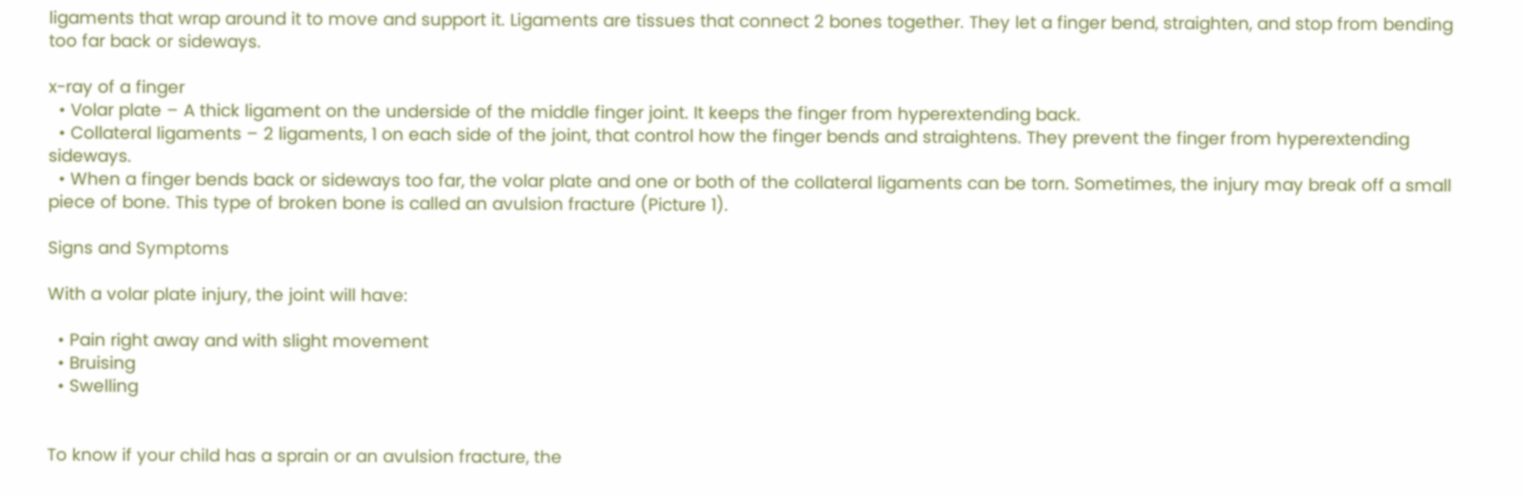ligaments that wrap around it to move and support it. Ligaments are tissues that connect 2 bones together. They let a finger bend, straighten, and stop from bending too far back or sideways.

x-ray of a finger
  • Volar plate – A thick ligament on the underside of the middle finger joint. It keeps the finger from hyperextending back.
  • Collateral ligaments – 2 ligaments, 1 on each side of the joint, that control how the finger bends and straightens. They prevent the finger from hyperextending sideways.
  • When a finger bends back or sideways too far, the volar plate and one or both of the collateral ligaments can be torn. Sometimes, the injury may break off a small piece of bone. This type of broken bone is called an avulsion fracture (Picture 1).

Signs and Symptoms

With a volar plate injury, the joint will have:

  • Pain right away and with slight movement
  • Bruising
  • Swelling


To know if your child has a sprain or an avulsion fracture, the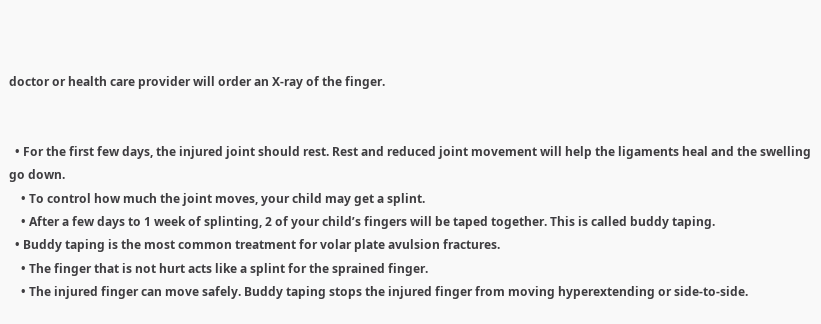doctor or health care provider will order an X-ray of the finger.


  • For the first few days, the injured joint should rest. Rest and reduced joint movement will help the ligaments heal and the swelling go down.
    • To control how much the joint moves, your child may get a splint.
    • After a few days to 1 week of splinting, 2 of your child’s fingers will be taped together. This is called buddy taping.
  • Buddy taping is the most common treatment for volar plate avulsion fractures.
    • The finger that is not hurt acts like a splint for the sprained finger.
    • The injured finger can move safely. Buddy taping stops the injured finger from moving hyperextending or side-to-side.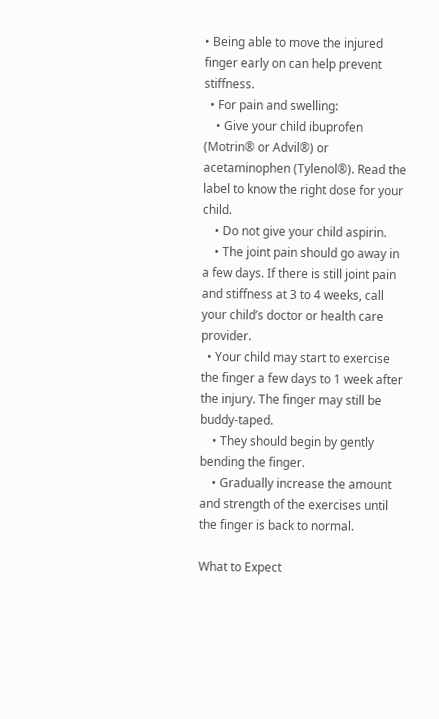• Being able to move the injured finger early on can help prevent stiffness.
  • For pain and swelling:
    • Give your child ibuprofen (Motrin® or Advil®) or acetaminophen (Tylenol®). Read the label to know the right dose for your child.
    • Do not give your child aspirin.
    • The joint pain should go away in a few days. If there is still joint pain and stiffness at 3 to 4 weeks, call your child’s doctor or health care provider.
  • Your child may start to exercise the finger a few days to 1 week after the injury. The finger may still be buddy-taped.
    • They should begin by gently bending the finger.
    • Gradually increase the amount and strength of the exercises until the finger is back to normal.

What to Expect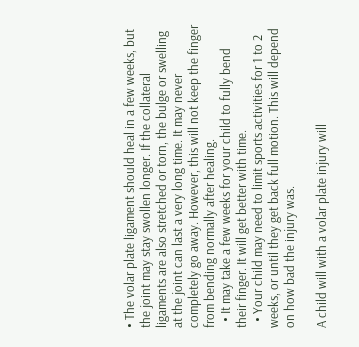• The volar plate ligament should heal in a few weeks, but the joint may stay swollen longer. If the collateral ligaments are also stretched or torn, the bulge or swelling at the joint can last a very long time. It may never completely go away. However, this will not keep the finger from bending normally after healing.
  • It may take a few weeks for your child to fully bend their finger. It will get better with time.
  • Your child may need to limit sports activities for 1 to 2 weeks, or until they get back full motion. This will depend on how bad the injury was.

A child will with a volar plate injury will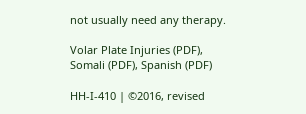not usually need any therapy.

Volar Plate Injuries (PDF), Somali (PDF), Spanish (PDF)

HH-I-410 | ©2016, revised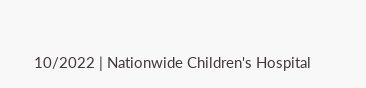10/2022 | Nationwide Children's Hospital